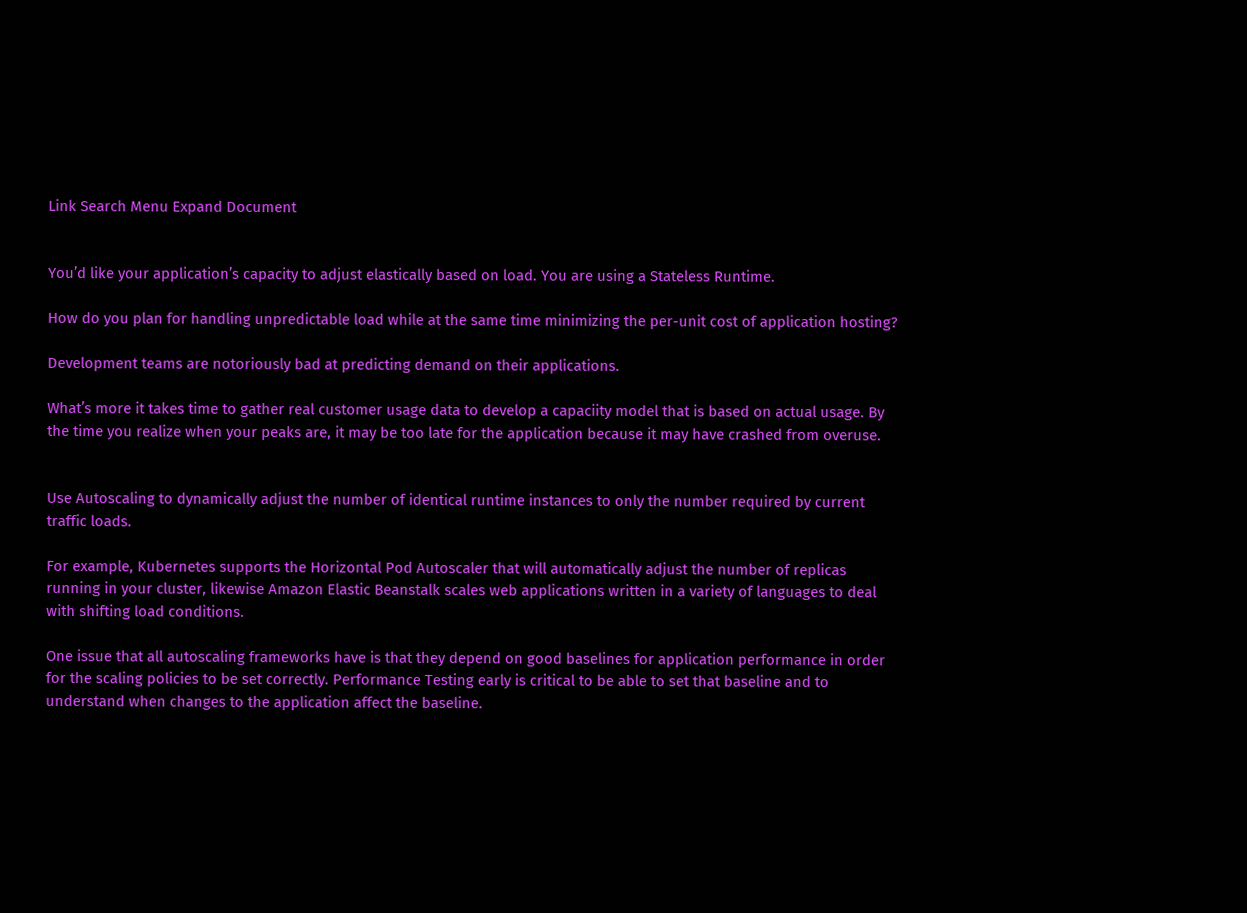Link Search Menu Expand Document


You’d like your application’s capacity to adjust elastically based on load. You are using a Stateless Runtime.

How do you plan for handling unpredictable load while at the same time minimizing the per-unit cost of application hosting?

Development teams are notoriously bad at predicting demand on their applications.

What’s more it takes time to gather real customer usage data to develop a capaciity model that is based on actual usage. By the time you realize when your peaks are, it may be too late for the application because it may have crashed from overuse.


Use Autoscaling to dynamically adjust the number of identical runtime instances to only the number required by current traffic loads.

For example, Kubernetes supports the Horizontal Pod Autoscaler that will automatically adjust the number of replicas running in your cluster, likewise Amazon Elastic Beanstalk scales web applications written in a variety of languages to deal with shifting load conditions.

One issue that all autoscaling frameworks have is that they depend on good baselines for application performance in order for the scaling policies to be set correctly. Performance Testing early is critical to be able to set that baseline and to understand when changes to the application affect the baseline.